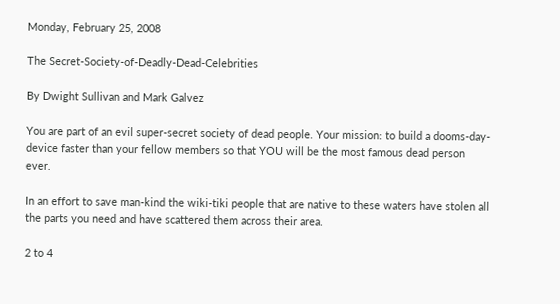Monday, February 25, 2008

The Secret-Society-of-Deadly-Dead-Celebrities

By Dwight Sullivan and Mark Galvez

You are part of an evil super-secret society of dead people. Your mission: to build a dooms-day-device faster than your fellow members so that YOU will be the most famous dead person ever.

In an effort to save man-kind the wiki-tiki people that are native to these waters have stolen all the parts you need and have scattered them across their area.

2 to 4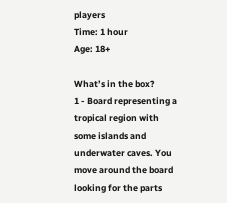players
Time: 1 hour
Age: 18+

What’s in the box?
1 - Board representing a tropical region with some islands and underwater caves. You move around the board looking for the parts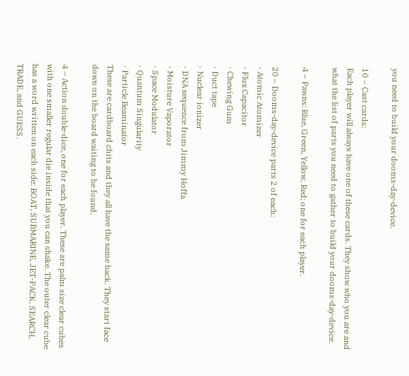you need to build your dooms-day-device.

10 – Cast cards:
Each player will always have one of these cards. They show who you are and what the list of parts you need to gather to build your dooms-day-device.

4 – Pawns: Blue, Green, Yellow, Red; one for each player.

20 – Dooms-day-device parts 2 of each:
· Atomic Atomizer
· Flux Capacitor
· Chewing Gum
· Duct tape
· Nuclear ionizer
· DNA sequence from Jimmy Hoffa
· Moisture Vaporator
· Space Modulator
· Quantum Singularity
· Particle Beaminator
These are cardboard chits and they all have the same back. They start face down on the board waiting to be found.

4 – Action double-dice, one for each player. These are palm size clear cubes with one smaller regular die inside that you can shake. The outer clear cube has a word written on each side: BOAT, SUBMARINE, JET-PACK, SEARCH, TRADE, and GUESS.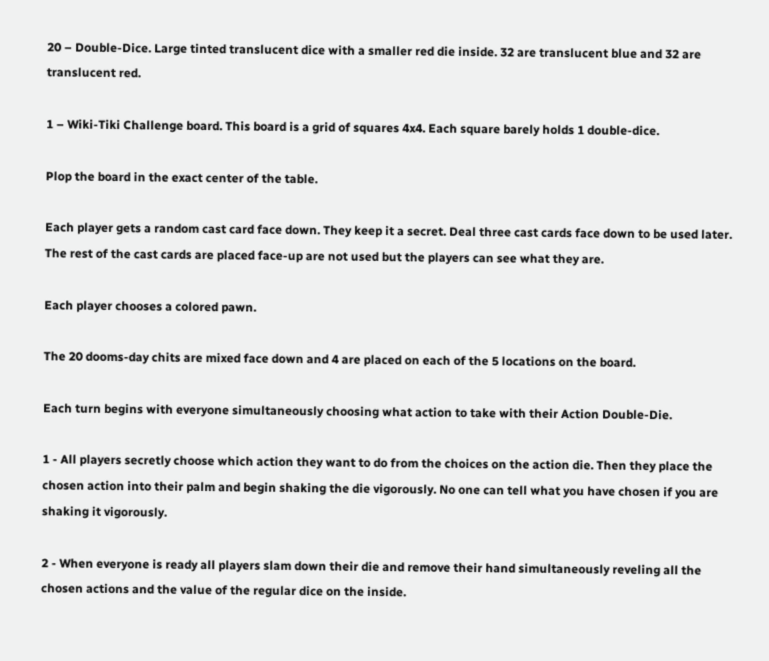20 – Double-Dice. Large tinted translucent dice with a smaller red die inside. 32 are translucent blue and 32 are translucent red.

1 – Wiki-Tiki Challenge board. This board is a grid of squares 4x4. Each square barely holds 1 double-dice.

Plop the board in the exact center of the table.

Each player gets a random cast card face down. They keep it a secret. Deal three cast cards face down to be used later. The rest of the cast cards are placed face-up are not used but the players can see what they are.

Each player chooses a colored pawn.

The 20 dooms-day chits are mixed face down and 4 are placed on each of the 5 locations on the board.

Each turn begins with everyone simultaneously choosing what action to take with their Action Double-Die.

1 - All players secretly choose which action they want to do from the choices on the action die. Then they place the chosen action into their palm and begin shaking the die vigorously. No one can tell what you have chosen if you are shaking it vigorously.

2 - When everyone is ready all players slam down their die and remove their hand simultaneously reveling all the chosen actions and the value of the regular dice on the inside.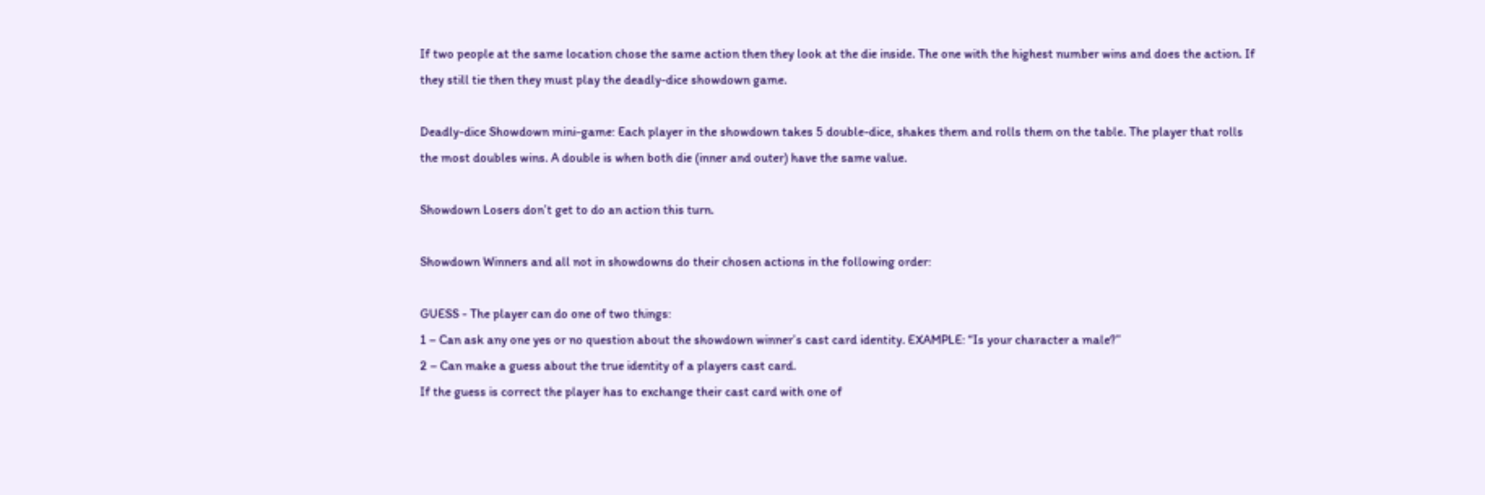If two people at the same location chose the same action then they look at the die inside. The one with the highest number wins and does the action. If they still tie then they must play the deadly-dice showdown game.

Deadly-dice Showdown mini-game: Each player in the showdown takes 5 double-dice, shakes them and rolls them on the table. The player that rolls the most doubles wins. A double is when both die (inner and outer) have the same value.

Showdown Losers don’t get to do an action this turn.

Showdown Winners and all not in showdowns do their chosen actions in the following order:

GUESS - The player can do one of two things:
1 – Can ask any one yes or no question about the showdown winner’s cast card identity. EXAMPLE: “Is your character a male?”
2 – Can make a guess about the true identity of a players cast card.
If the guess is correct the player has to exchange their cast card with one of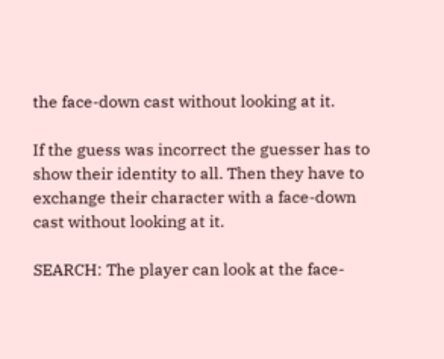the face-down cast without looking at it.

If the guess was incorrect the guesser has to show their identity to all. Then they have to exchange their character with a face-down cast without looking at it.

SEARCH: The player can look at the face-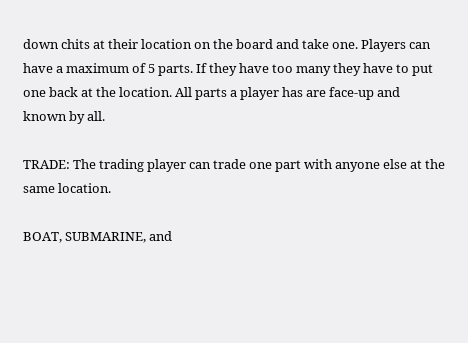down chits at their location on the board and take one. Players can have a maximum of 5 parts. If they have too many they have to put one back at the location. All parts a player has are face-up and known by all.

TRADE: The trading player can trade one part with anyone else at the same location.

BOAT, SUBMARINE, and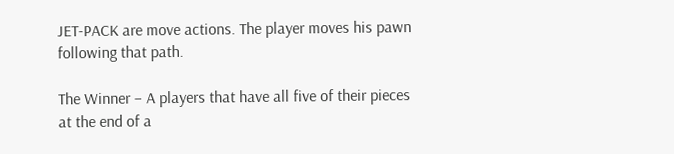JET-PACK are move actions. The player moves his pawn following that path.

The Winner – A players that have all five of their pieces at the end of a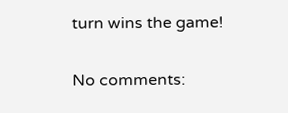turn wins the game!

No comments: